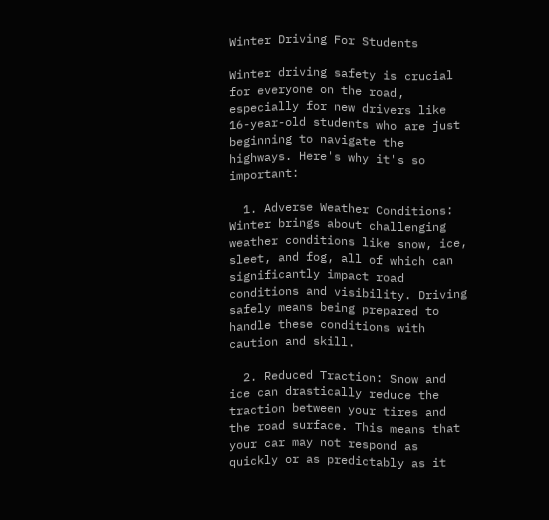Winter Driving For Students

Winter driving safety is crucial for everyone on the road, especially for new drivers like 16-year-old students who are just beginning to navigate the highways. Here's why it's so important:

  1. Adverse Weather Conditions: Winter brings about challenging weather conditions like snow, ice, sleet, and fog, all of which can significantly impact road conditions and visibility. Driving safely means being prepared to handle these conditions with caution and skill.

  2. Reduced Traction: Snow and ice can drastically reduce the traction between your tires and the road surface. This means that your car may not respond as quickly or as predictably as it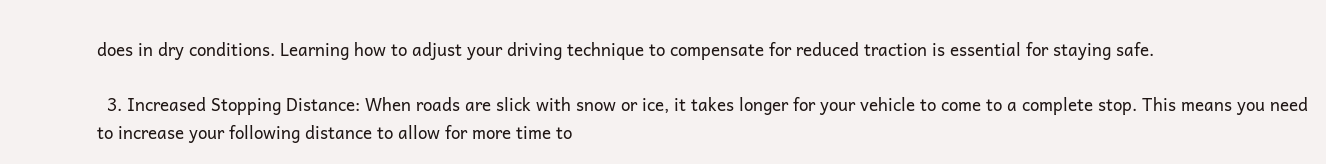does in dry conditions. Learning how to adjust your driving technique to compensate for reduced traction is essential for staying safe.

  3. Increased Stopping Distance: When roads are slick with snow or ice, it takes longer for your vehicle to come to a complete stop. This means you need to increase your following distance to allow for more time to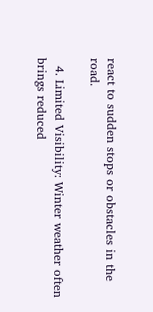react to sudden stops or obstacles in the road.

  4. Limited Visibility: Winter weather often brings reduced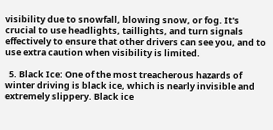visibility due to snowfall, blowing snow, or fog. It's crucial to use headlights, taillights, and turn signals effectively to ensure that other drivers can see you, and to use extra caution when visibility is limited.

  5. Black Ice: One of the most treacherous hazards of winter driving is black ice, which is nearly invisible and extremely slippery. Black ice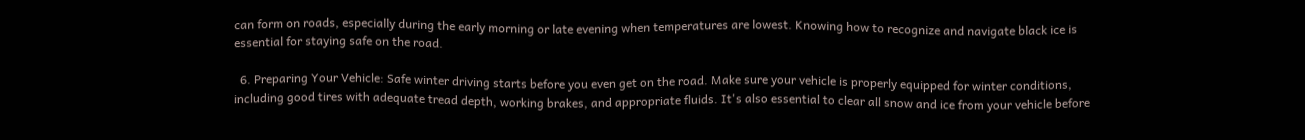can form on roads, especially during the early morning or late evening when temperatures are lowest. Knowing how to recognize and navigate black ice is essential for staying safe on the road.

  6. Preparing Your Vehicle: Safe winter driving starts before you even get on the road. Make sure your vehicle is properly equipped for winter conditions, including good tires with adequate tread depth, working brakes, and appropriate fluids. It's also essential to clear all snow and ice from your vehicle before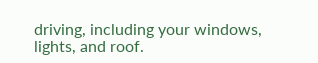driving, including your windows, lights, and roof.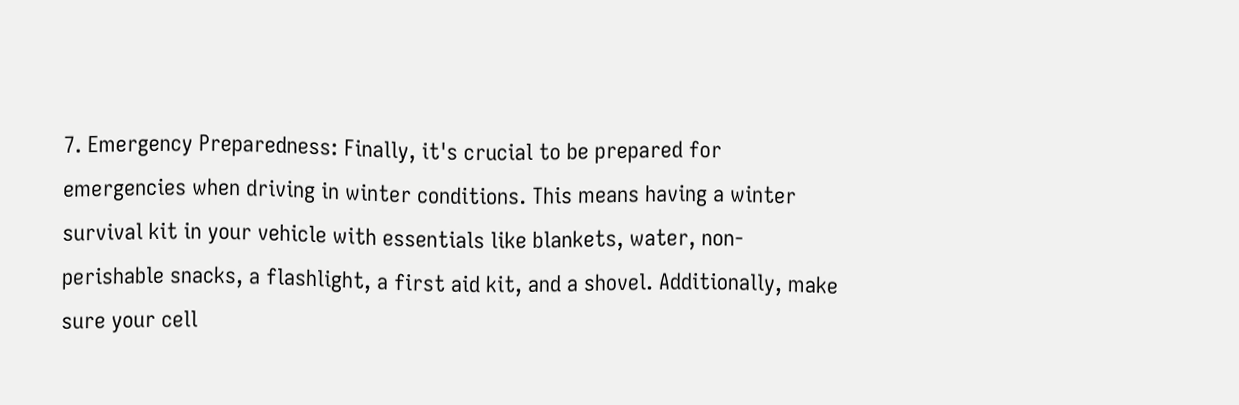7. Emergency Preparedness: Finally, it's crucial to be prepared for emergencies when driving in winter conditions. This means having a winter survival kit in your vehicle with essentials like blankets, water, non-perishable snacks, a flashlight, a first aid kit, and a shovel. Additionally, make sure your cell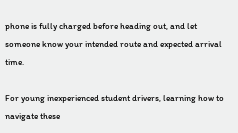phone is fully charged before heading out, and let someone know your intended route and expected arrival time.

For young inexperienced student drivers, learning how to navigate these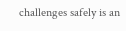challenges safely is an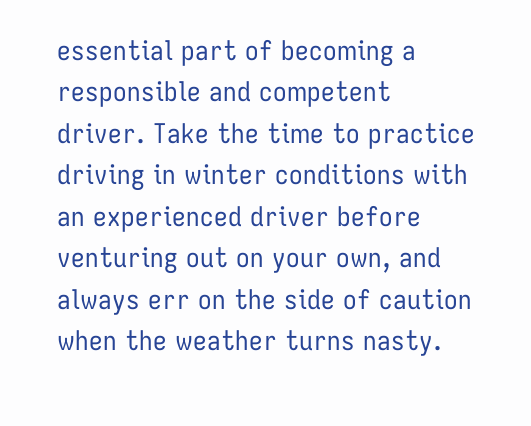essential part of becoming a responsible and competent driver. Take the time to practice driving in winter conditions with an experienced driver before venturing out on your own, and always err on the side of caution when the weather turns nasty.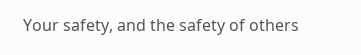Your safety, and the safety of others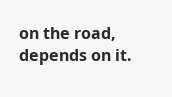on the road, depends on it.